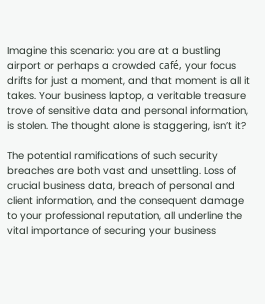Imagine this scenario: you are at a bustling airport or perhaps a crowded café, your focus drifts for just a moment, and that moment is all it takes. Your business laptop, a veritable treasure trove of sensitive data and personal information, is stolen. The thought alone is staggering, isn’t it?

The potential ramifications of such security breaches are both vast and unsettling. Loss of crucial business data, breach of personal and client information, and the consequent damage to your professional reputation, all underline the vital importance of securing your business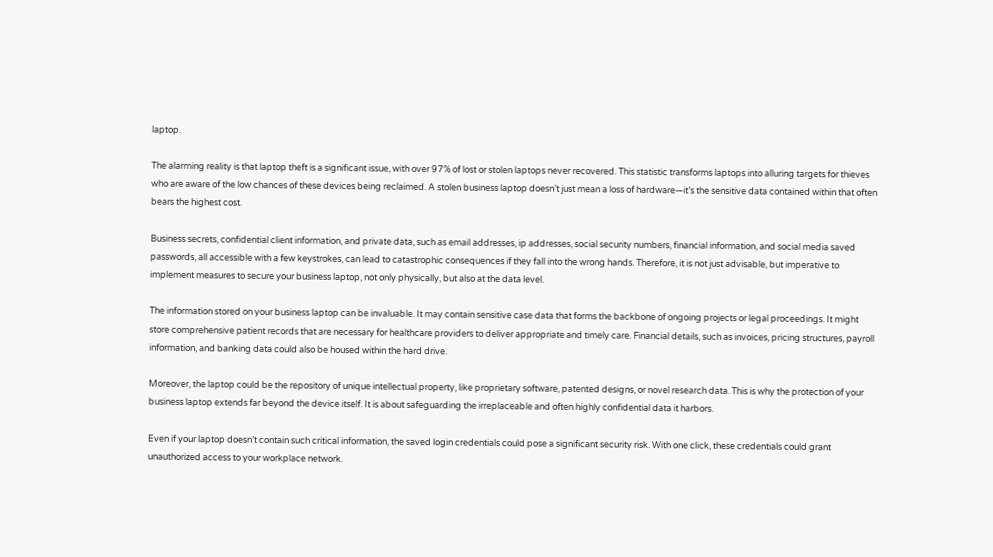laptop.

The alarming reality is that laptop theft is a significant issue, with over 97% of lost or stolen laptops never recovered. This statistic transforms laptops into alluring targets for thieves who are aware of the low chances of these devices being reclaimed. A stolen business laptop doesn’t just mean a loss of hardware—it’s the sensitive data contained within that often bears the highest cost.

Business secrets, confidential client information, and private data, such as email addresses, ip addresses, social security numbers, financial information, and social media saved passwords, all accessible with a few keystrokes, can lead to catastrophic consequences if they fall into the wrong hands. Therefore, it is not just advisable, but imperative to implement measures to secure your business laptop, not only physically, but also at the data level.

The information stored on your business laptop can be invaluable. It may contain sensitive case data that forms the backbone of ongoing projects or legal proceedings. It might store comprehensive patient records that are necessary for healthcare providers to deliver appropriate and timely care. Financial details, such as invoices, pricing structures, payroll information, and banking data could also be housed within the hard drive.

Moreover, the laptop could be the repository of unique intellectual property, like proprietary software, patented designs, or novel research data. This is why the protection of your business laptop extends far beyond the device itself. It is about safeguarding the irreplaceable and often highly confidential data it harbors.

Even if your laptop doesn’t contain such critical information, the saved login credentials could pose a significant security risk. With one click, these credentials could grant unauthorized access to your workplace network.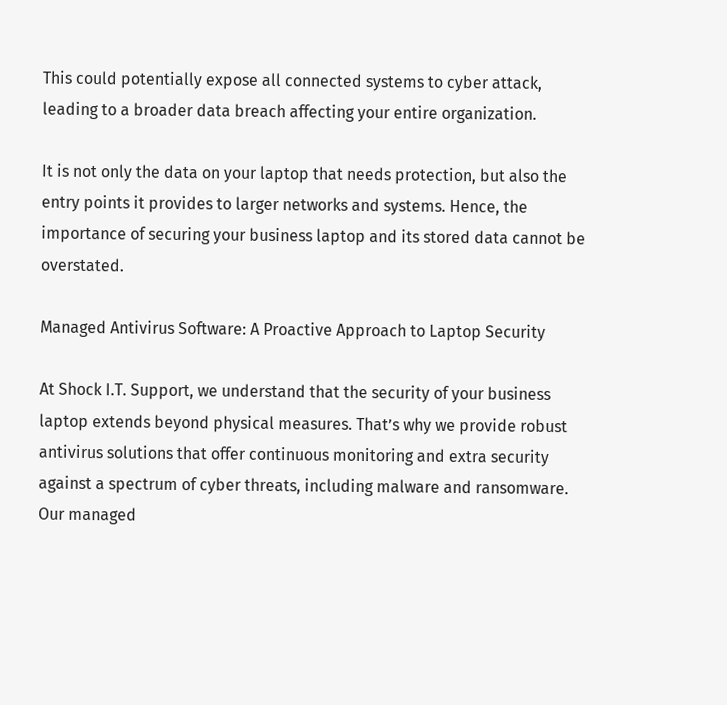This could potentially expose all connected systems to cyber attack, leading to a broader data breach affecting your entire organization.

It is not only the data on your laptop that needs protection, but also the entry points it provides to larger networks and systems. Hence, the importance of securing your business laptop and its stored data cannot be overstated.

Managed Antivirus Software: A Proactive Approach to Laptop Security

At Shock I.T. Support, we understand that the security of your business laptop extends beyond physical measures. That’s why we provide robust antivirus solutions that offer continuous monitoring and extra security against a spectrum of cyber threats, including malware and ransomware. Our managed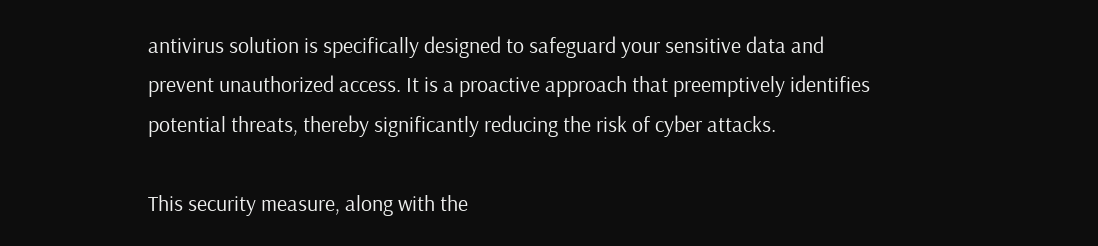antivirus solution is specifically designed to safeguard your sensitive data and prevent unauthorized access. It is a proactive approach that preemptively identifies potential threats, thereby significantly reducing the risk of cyber attacks.

This security measure, along with the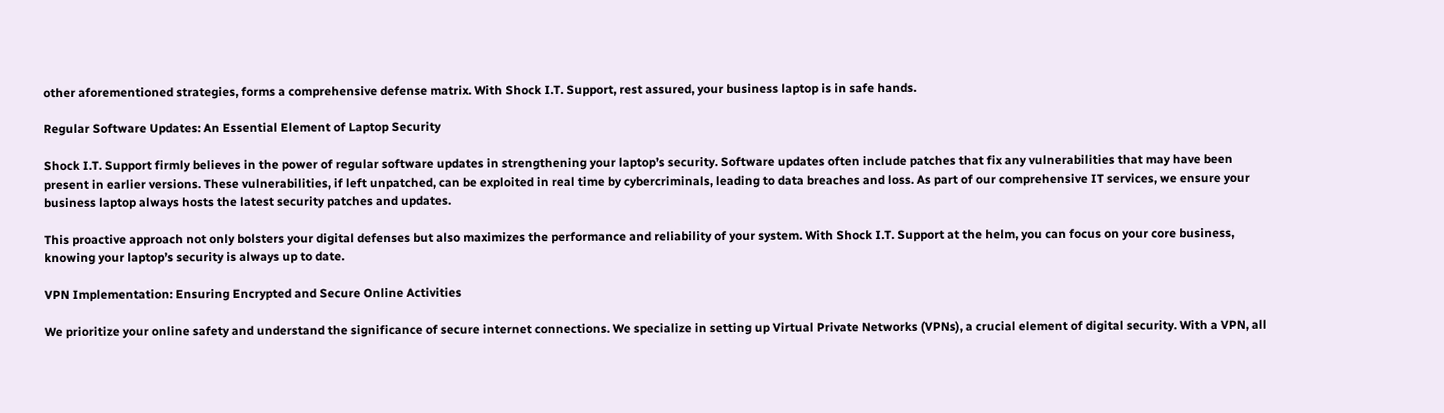other aforementioned strategies, forms a comprehensive defense matrix. With Shock I.T. Support, rest assured, your business laptop is in safe hands.

Regular Software Updates: An Essential Element of Laptop Security

Shock I.T. Support firmly believes in the power of regular software updates in strengthening your laptop’s security. Software updates often include patches that fix any vulnerabilities that may have been present in earlier versions. These vulnerabilities, if left unpatched, can be exploited in real time by cybercriminals, leading to data breaches and loss. As part of our comprehensive IT services, we ensure your business laptop always hosts the latest security patches and updates.

This proactive approach not only bolsters your digital defenses but also maximizes the performance and reliability of your system. With Shock I.T. Support at the helm, you can focus on your core business, knowing your laptop’s security is always up to date.

VPN Implementation: Ensuring Encrypted and Secure Online Activities

We prioritize your online safety and understand the significance of secure internet connections. We specialize in setting up Virtual Private Networks (VPNs), a crucial element of digital security. With a VPN, all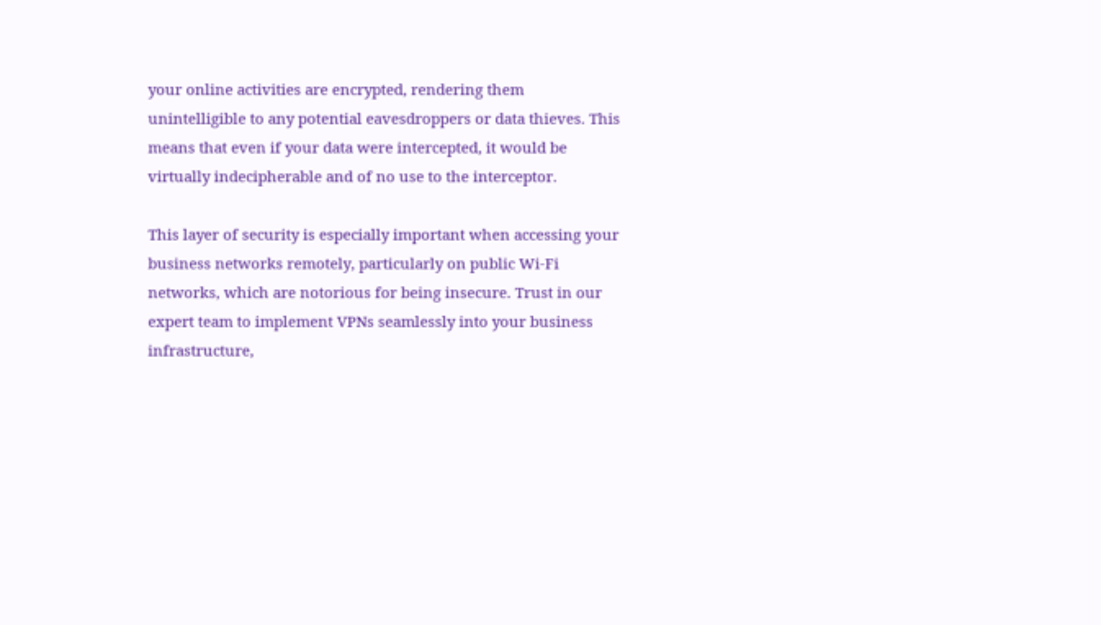your online activities are encrypted, rendering them unintelligible to any potential eavesdroppers or data thieves. This means that even if your data were intercepted, it would be virtually indecipherable and of no use to the interceptor.

This layer of security is especially important when accessing your business networks remotely, particularly on public Wi-Fi networks, which are notorious for being insecure. Trust in our expert team to implement VPNs seamlessly into your business infrastructure,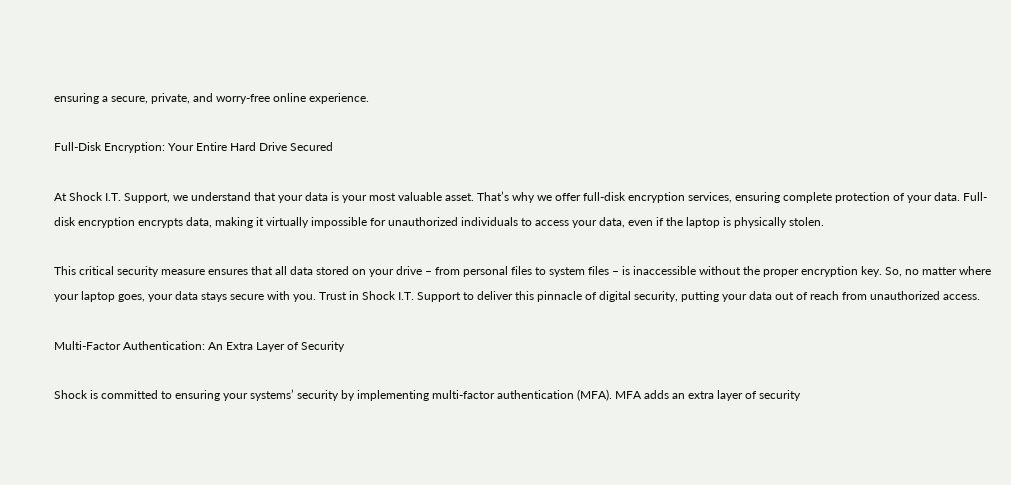ensuring a secure, private, and worry-free online experience.

Full-Disk Encryption: Your Entire Hard Drive Secured

At Shock I.T. Support, we understand that your data is your most valuable asset. That’s why we offer full-disk encryption services, ensuring complete protection of your data. Full-disk encryption encrypts data, making it virtually impossible for unauthorized individuals to access your data, even if the laptop is physically stolen.

This critical security measure ensures that all data stored on your drive – from personal files to system files – is inaccessible without the proper encryption key. So, no matter where your laptop goes, your data stays secure with you. Trust in Shock I.T. Support to deliver this pinnacle of digital security, putting your data out of reach from unauthorized access.

Multi-Factor Authentication: An Extra Layer of Security

Shock is committed to ensuring your systems’ security by implementing multi-factor authentication (MFA). MFA adds an extra layer of security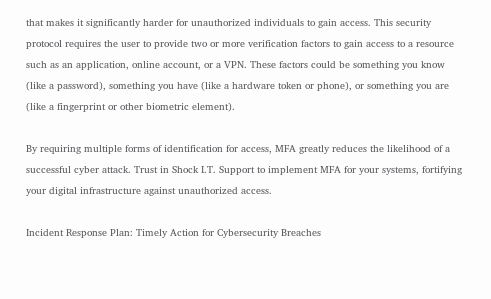that makes it significantly harder for unauthorized individuals to gain access. This security protocol requires the user to provide two or more verification factors to gain access to a resource such as an application, online account, or a VPN. These factors could be something you know (like a password), something you have (like a hardware token or phone), or something you are (like a fingerprint or other biometric element).

By requiring multiple forms of identification for access, MFA greatly reduces the likelihood of a successful cyber attack. Trust in Shock I.T. Support to implement MFA for your systems, fortifying your digital infrastructure against unauthorized access.

Incident Response Plan: Timely Action for Cybersecurity Breaches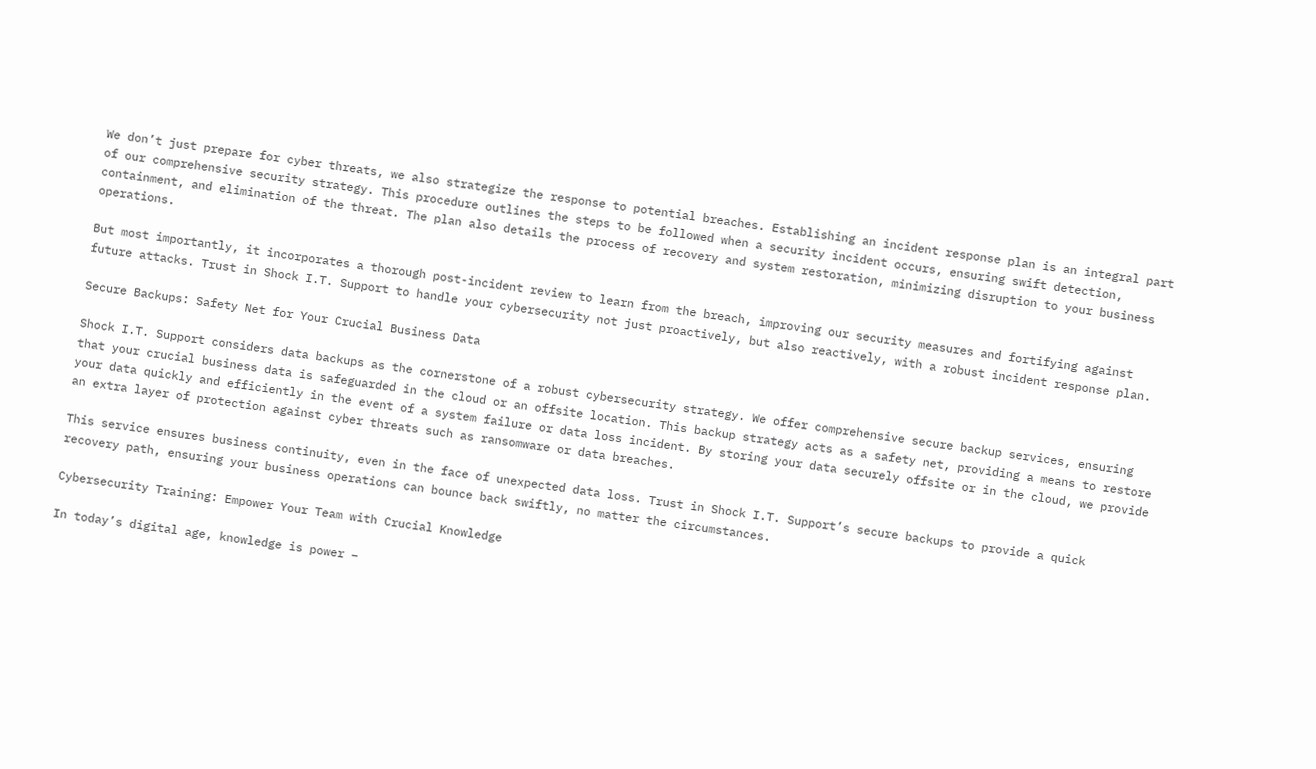We don’t just prepare for cyber threats, we also strategize the response to potential breaches. Establishing an incident response plan is an integral part of our comprehensive security strategy. This procedure outlines the steps to be followed when a security incident occurs, ensuring swift detection, containment, and elimination of the threat. The plan also details the process of recovery and system restoration, minimizing disruption to your business operations.

But most importantly, it incorporates a thorough post-incident review to learn from the breach, improving our security measures and fortifying against future attacks. Trust in Shock I.T. Support to handle your cybersecurity not just proactively, but also reactively, with a robust incident response plan.

Secure Backups: Safety Net for Your Crucial Business Data

Shock I.T. Support considers data backups as the cornerstone of a robust cybersecurity strategy. We offer comprehensive secure backup services, ensuring that your crucial business data is safeguarded in the cloud or an offsite location. This backup strategy acts as a safety net, providing a means to restore your data quickly and efficiently in the event of a system failure or data loss incident. By storing your data securely offsite or in the cloud, we provide an extra layer of protection against cyber threats such as ransomware or data breaches.

This service ensures business continuity, even in the face of unexpected data loss. Trust in Shock I.T. Support’s secure backups to provide a quick recovery path, ensuring your business operations can bounce back swiftly, no matter the circumstances.

Cybersecurity Training: Empower Your Team with Crucial Knowledge

In today’s digital age, knowledge is power –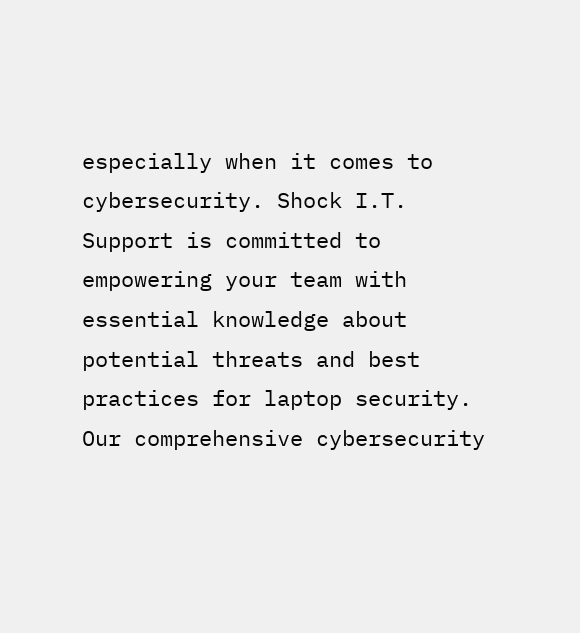especially when it comes to cybersecurity. Shock I.T. Support is committed to empowering your team with essential knowledge about potential threats and best practices for laptop security. Our comprehensive cybersecurity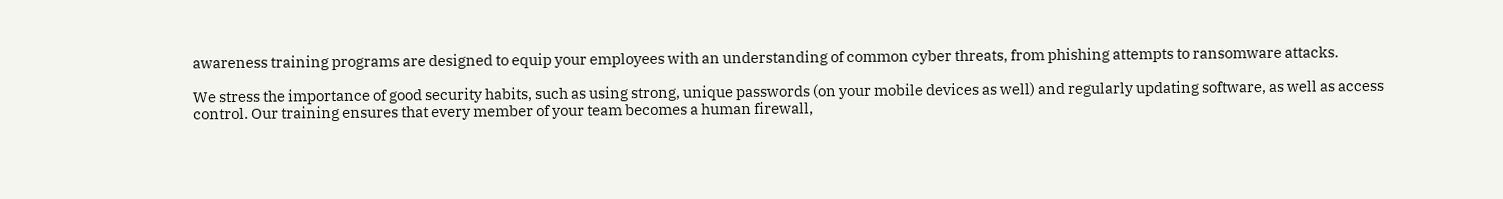awareness training programs are designed to equip your employees with an understanding of common cyber threats, from phishing attempts to ransomware attacks.

We stress the importance of good security habits, such as using strong, unique passwords (on your mobile devices as well) and regularly updating software, as well as access control. Our training ensures that every member of your team becomes a human firewall,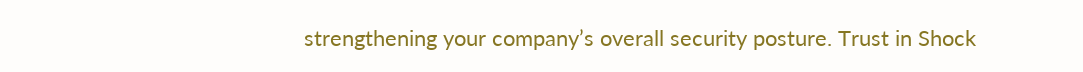strengthening your company’s overall security posture. Trust in Shock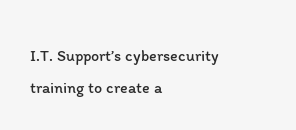I.T. Support’s cybersecurity training to create a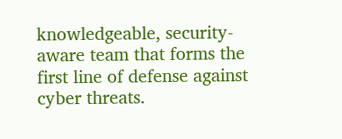knowledgeable, security-aware team that forms the first line of defense against cyber threats.